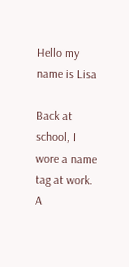Hello my name is Lisa

Back at school, I wore a name tag at work. A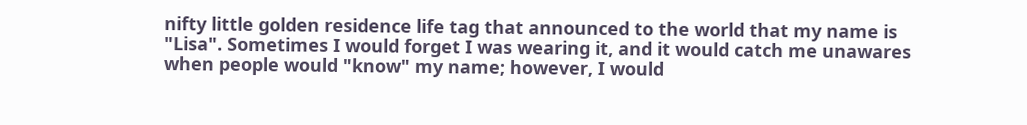nifty little golden residence life tag that announced to the world that my name is "Lisa". Sometimes I would forget I was wearing it, and it would catch me unawares when people would "know" my name; however, I would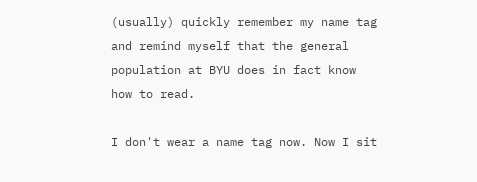(usually) quickly remember my name tag and remind myself that the general population at BYU does in fact know how to read.

I don't wear a name tag now. Now I sit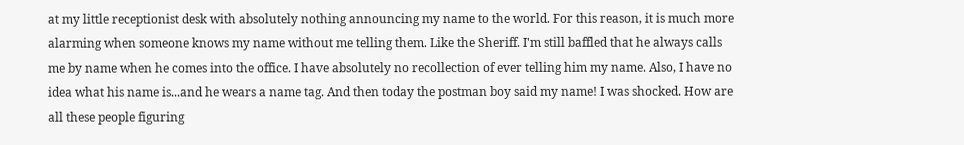at my little receptionist desk with absolutely nothing announcing my name to the world. For this reason, it is much more alarming when someone knows my name without me telling them. Like the Sheriff. I'm still baffled that he always calls me by name when he comes into the office. I have absolutely no recollection of ever telling him my name. Also, I have no idea what his name is...and he wears a name tag. And then today the postman boy said my name! I was shocked. How are all these people figuring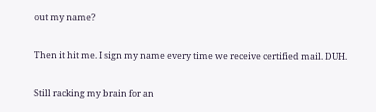out my name?

Then it hit me. I sign my name every time we receive certified mail. DUH.

Still racking my brain for an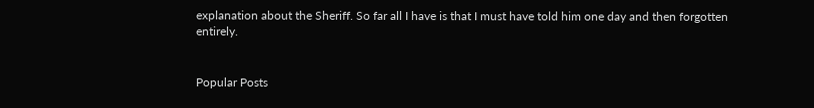explanation about the Sheriff. So far all I have is that I must have told him one day and then forgotten entirely.


Popular Posts